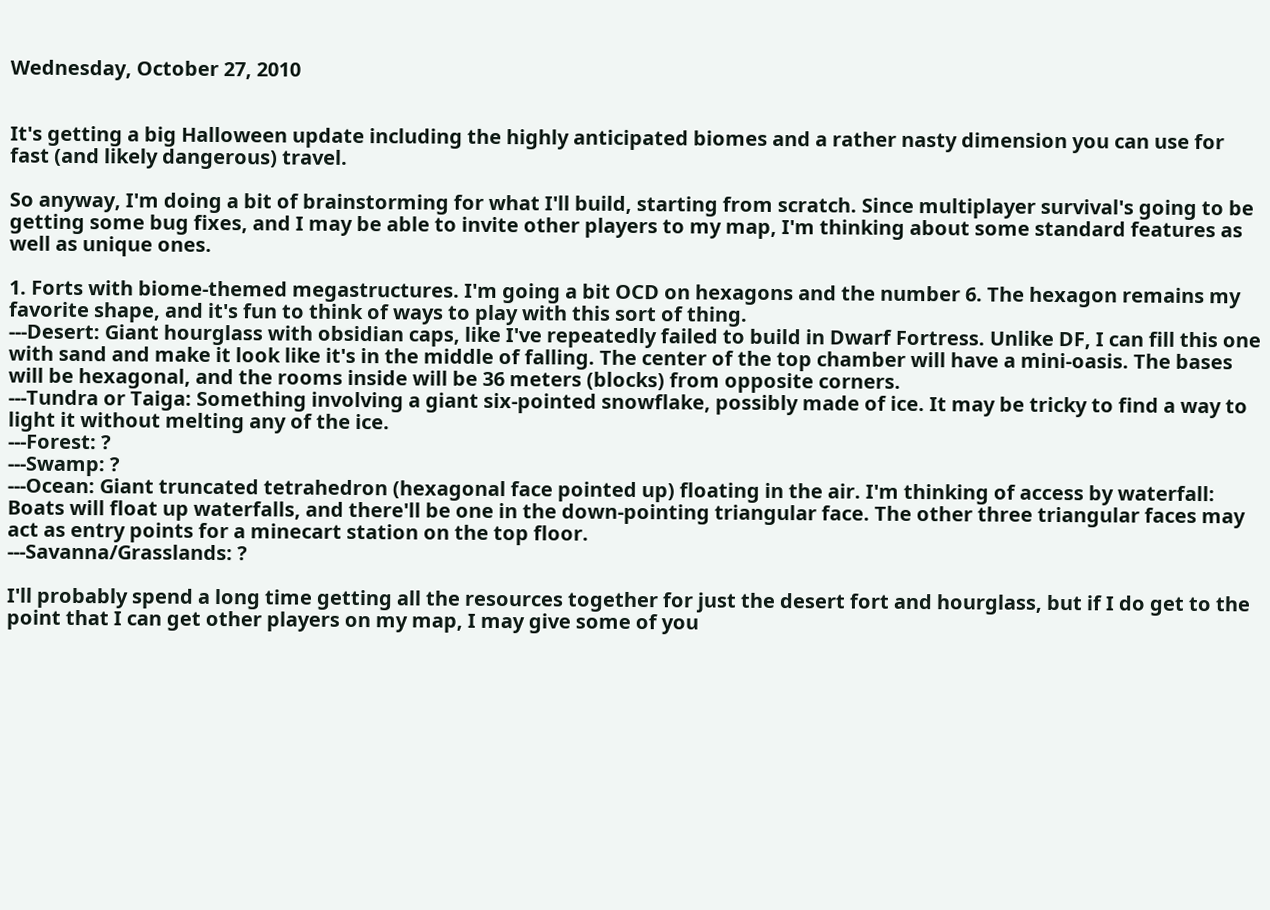Wednesday, October 27, 2010


It's getting a big Halloween update including the highly anticipated biomes and a rather nasty dimension you can use for fast (and likely dangerous) travel.

So anyway, I'm doing a bit of brainstorming for what I'll build, starting from scratch. Since multiplayer survival's going to be getting some bug fixes, and I may be able to invite other players to my map, I'm thinking about some standard features as well as unique ones.

1. Forts with biome-themed megastructures. I'm going a bit OCD on hexagons and the number 6. The hexagon remains my favorite shape, and it's fun to think of ways to play with this sort of thing.
---Desert: Giant hourglass with obsidian caps, like I've repeatedly failed to build in Dwarf Fortress. Unlike DF, I can fill this one with sand and make it look like it's in the middle of falling. The center of the top chamber will have a mini-oasis. The bases will be hexagonal, and the rooms inside will be 36 meters (blocks) from opposite corners.
---Tundra or Taiga: Something involving a giant six-pointed snowflake, possibly made of ice. It may be tricky to find a way to light it without melting any of the ice.
---Forest: ?
---Swamp: ?
---Ocean: Giant truncated tetrahedron (hexagonal face pointed up) floating in the air. I'm thinking of access by waterfall: Boats will float up waterfalls, and there'll be one in the down-pointing triangular face. The other three triangular faces may act as entry points for a minecart station on the top floor.
---Savanna/Grasslands: ?

I'll probably spend a long time getting all the resources together for just the desert fort and hourglass, but if I do get to the point that I can get other players on my map, I may give some of you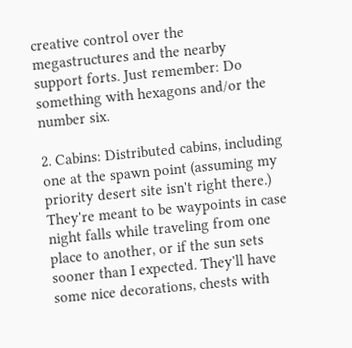creative control over the megastructures and the nearby support forts. Just remember: Do something with hexagons and/or the number six.

2. Cabins: Distributed cabins, including one at the spawn point (assuming my priority desert site isn't right there.) They're meant to be waypoints in case night falls while traveling from one place to another, or if the sun sets sooner than I expected. They'll have some nice decorations, chests with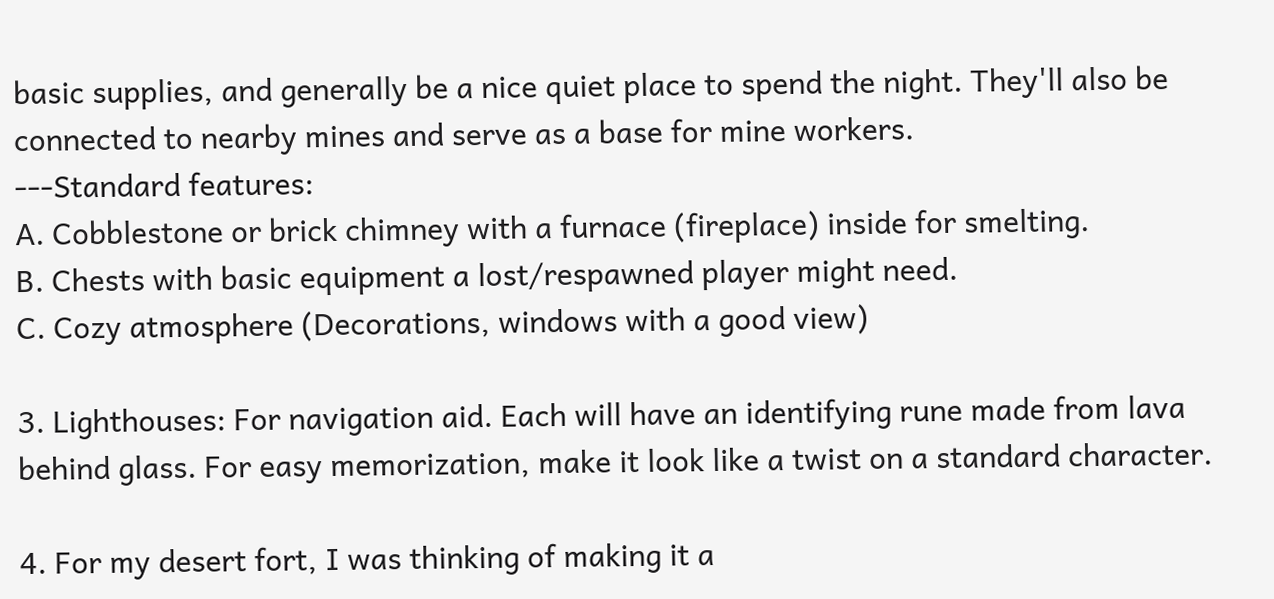basic supplies, and generally be a nice quiet place to spend the night. They'll also be connected to nearby mines and serve as a base for mine workers.
---Standard features:
A. Cobblestone or brick chimney with a furnace (fireplace) inside for smelting.
B. Chests with basic equipment a lost/respawned player might need.
C. Cozy atmosphere (Decorations, windows with a good view)

3. Lighthouses: For navigation aid. Each will have an identifying rune made from lava behind glass. For easy memorization, make it look like a twist on a standard character.

4. For my desert fort, I was thinking of making it a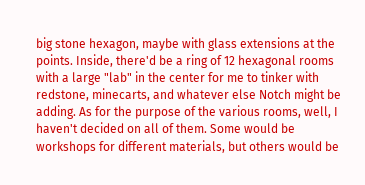big stone hexagon, maybe with glass extensions at the points. Inside, there'd be a ring of 12 hexagonal rooms with a large "lab" in the center for me to tinker with redstone, minecarts, and whatever else Notch might be adding. As for the purpose of the various rooms, well, I haven't decided on all of them. Some would be workshops for different materials, but others would be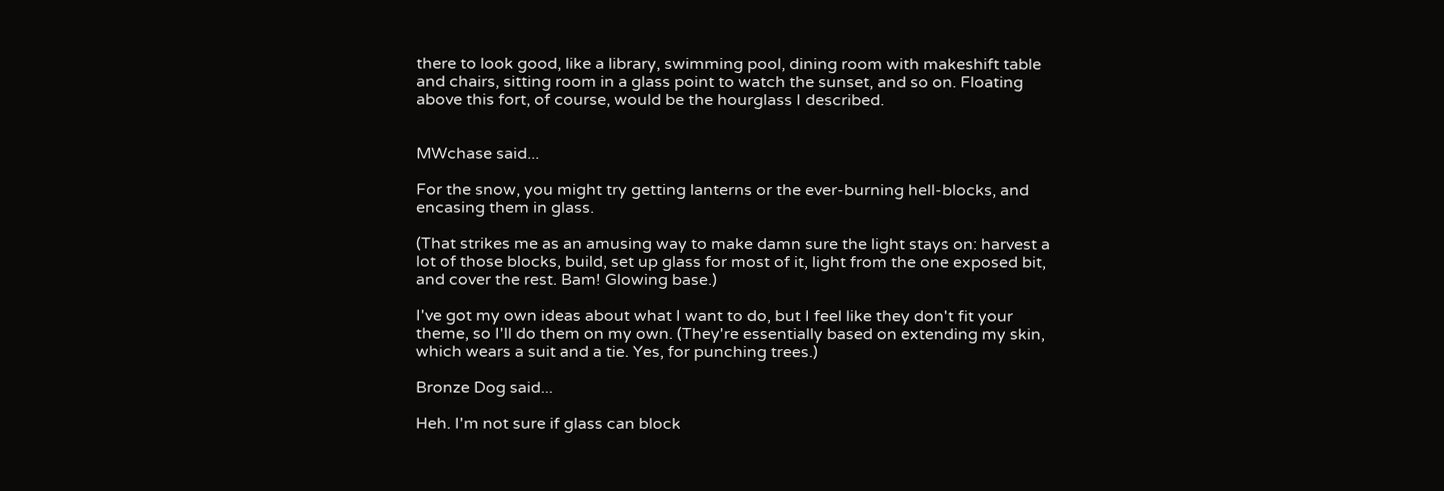there to look good, like a library, swimming pool, dining room with makeshift table and chairs, sitting room in a glass point to watch the sunset, and so on. Floating above this fort, of course, would be the hourglass I described.


MWchase said...

For the snow, you might try getting lanterns or the ever-burning hell-blocks, and encasing them in glass.

(That strikes me as an amusing way to make damn sure the light stays on: harvest a lot of those blocks, build, set up glass for most of it, light from the one exposed bit, and cover the rest. Bam! Glowing base.)

I've got my own ideas about what I want to do, but I feel like they don't fit your theme, so I'll do them on my own. (They're essentially based on extending my skin, which wears a suit and a tie. Yes, for punching trees.)

Bronze Dog said...

Heh. I'm not sure if glass can block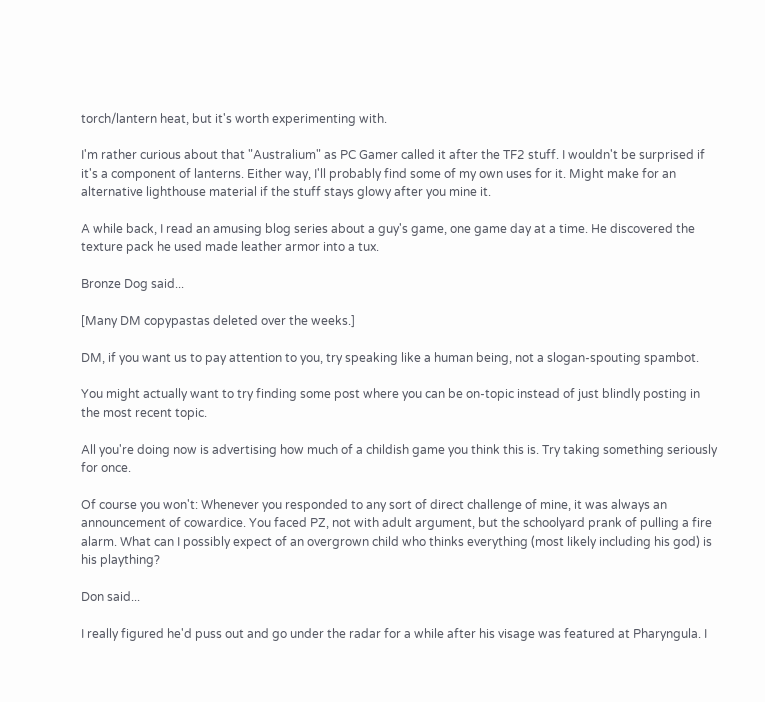torch/lantern heat, but it's worth experimenting with.

I'm rather curious about that "Australium" as PC Gamer called it after the TF2 stuff. I wouldn't be surprised if it's a component of lanterns. Either way, I'll probably find some of my own uses for it. Might make for an alternative lighthouse material if the stuff stays glowy after you mine it.

A while back, I read an amusing blog series about a guy's game, one game day at a time. He discovered the texture pack he used made leather armor into a tux.

Bronze Dog said...

[Many DM copypastas deleted over the weeks.]

DM, if you want us to pay attention to you, try speaking like a human being, not a slogan-spouting spambot.

You might actually want to try finding some post where you can be on-topic instead of just blindly posting in the most recent topic.

All you're doing now is advertising how much of a childish game you think this is. Try taking something seriously for once.

Of course you won't: Whenever you responded to any sort of direct challenge of mine, it was always an announcement of cowardice. You faced PZ, not with adult argument, but the schoolyard prank of pulling a fire alarm. What can I possibly expect of an overgrown child who thinks everything (most likely including his god) is his plaything?

Don said...

I really figured he'd puss out and go under the radar for a while after his visage was featured at Pharyngula. I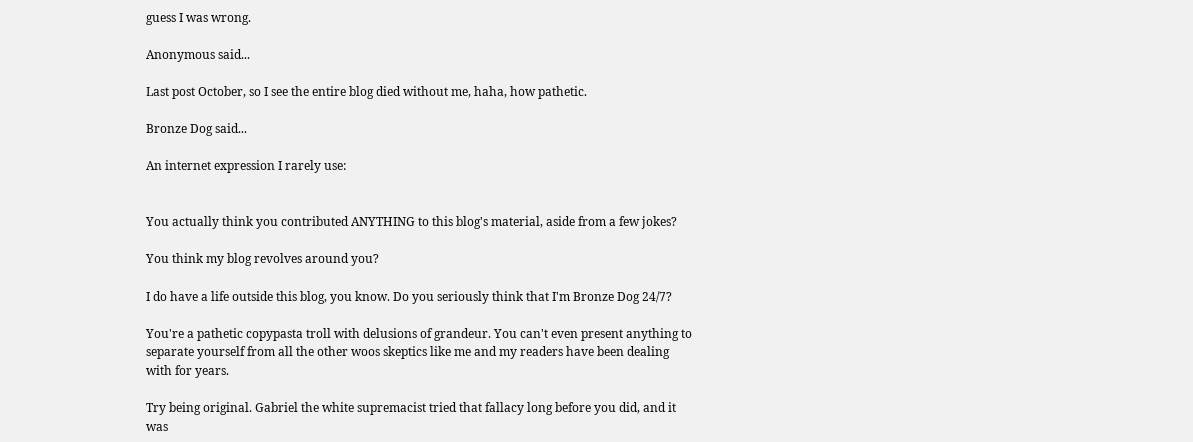guess I was wrong.

Anonymous said...

Last post October, so I see the entire blog died without me, haha, how pathetic.

Bronze Dog said...

An internet expression I rarely use:


You actually think you contributed ANYTHING to this blog's material, aside from a few jokes?

You think my blog revolves around you?

I do have a life outside this blog, you know. Do you seriously think that I'm Bronze Dog 24/7?

You're a pathetic copypasta troll with delusions of grandeur. You can't even present anything to separate yourself from all the other woos skeptics like me and my readers have been dealing with for years.

Try being original. Gabriel the white supremacist tried that fallacy long before you did, and it was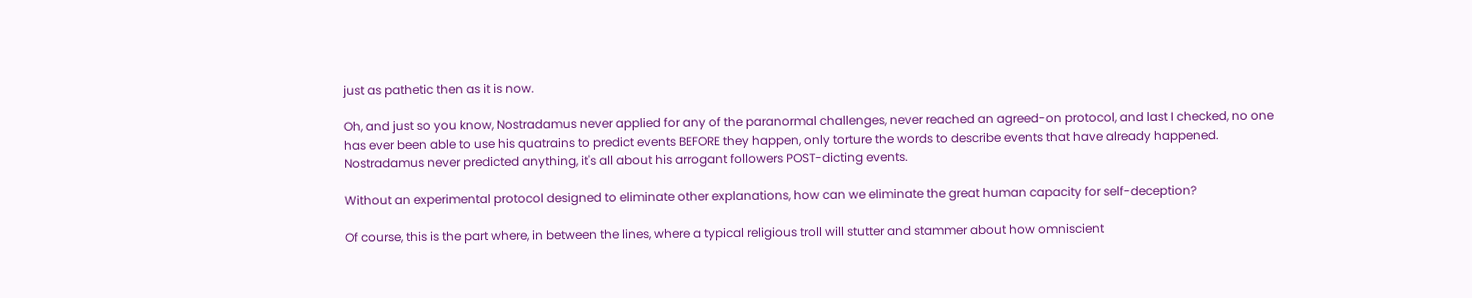just as pathetic then as it is now.

Oh, and just so you know, Nostradamus never applied for any of the paranormal challenges, never reached an agreed-on protocol, and last I checked, no one has ever been able to use his quatrains to predict events BEFORE they happen, only torture the words to describe events that have already happened. Nostradamus never predicted anything, it's all about his arrogant followers POST-dicting events.

Without an experimental protocol designed to eliminate other explanations, how can we eliminate the great human capacity for self-deception?

Of course, this is the part where, in between the lines, where a typical religious troll will stutter and stammer about how omniscient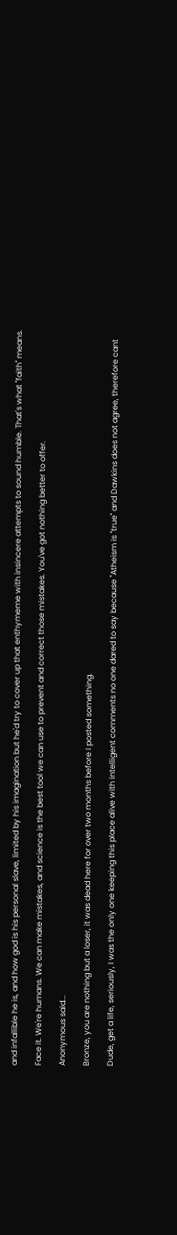and infallible he is, and how god is his personal slave, limited by his imagination but he'd try to cover up that enthymeme with insincere attempts to sound humble. That's what "faith" means.

Face it. We're humans. We can make mistakes, and science is the best tool we can use to prevent and correct those mistakes. You've got nothing better to offer.

Anonymous said...

Bronze, you are nothing but a loser, it was dead here for over two months before I posted something.

Dude, get a life, seriously, I was the only one keeping this place alive with intelligent comments no one dared to say because "Atheism is "true" and Dawkins does not agree, therefore cant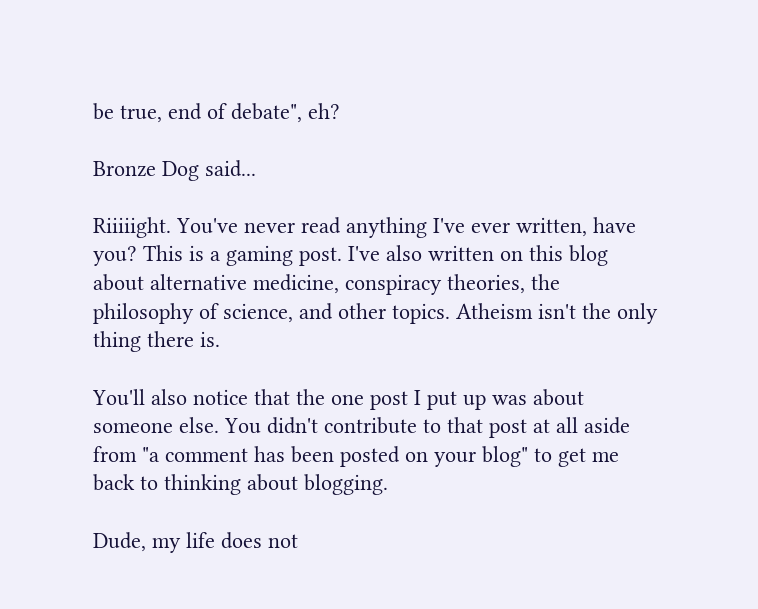be true, end of debate", eh?

Bronze Dog said...

Riiiiight. You've never read anything I've ever written, have you? This is a gaming post. I've also written on this blog about alternative medicine, conspiracy theories, the philosophy of science, and other topics. Atheism isn't the only thing there is.

You'll also notice that the one post I put up was about someone else. You didn't contribute to that post at all aside from "a comment has been posted on your blog" to get me back to thinking about blogging.

Dude, my life does not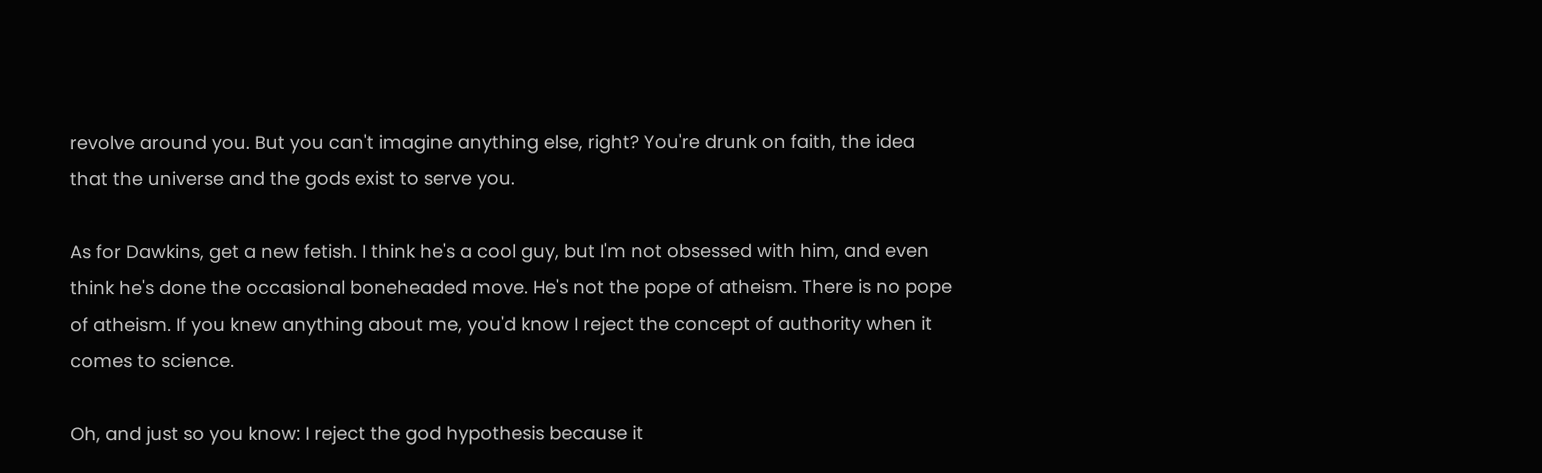revolve around you. But you can't imagine anything else, right? You're drunk on faith, the idea that the universe and the gods exist to serve you.

As for Dawkins, get a new fetish. I think he's a cool guy, but I'm not obsessed with him, and even think he's done the occasional boneheaded move. He's not the pope of atheism. There is no pope of atheism. If you knew anything about me, you'd know I reject the concept of authority when it comes to science.

Oh, and just so you know: I reject the god hypothesis because it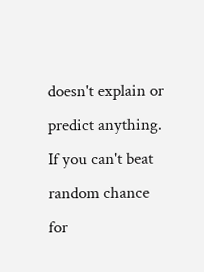doesn't explain or predict anything. If you can't beat random chance for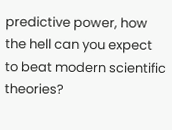predictive power, how the hell can you expect to beat modern scientific theories?